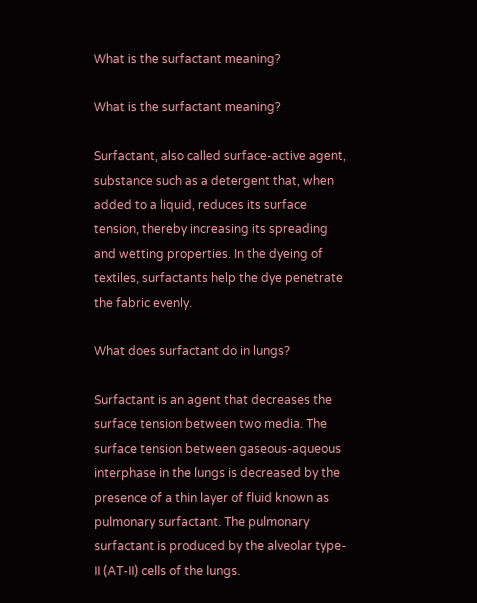What is the surfactant meaning?

What is the surfactant meaning?

Surfactant, also called surface-active agent, substance such as a detergent that, when added to a liquid, reduces its surface tension, thereby increasing its spreading and wetting properties. In the dyeing of textiles, surfactants help the dye penetrate the fabric evenly.

What does surfactant do in lungs?

Surfactant is an agent that decreases the surface tension between two media. The surface tension between gaseous-aqueous interphase in the lungs is decreased by the presence of a thin layer of fluid known as pulmonary surfactant. The pulmonary surfactant is produced by the alveolar type-II (AT-II) cells of the lungs.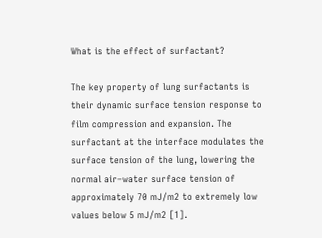What is the effect of surfactant?

The key property of lung surfactants is their dynamic surface tension response to film compression and expansion. The surfactant at the interface modulates the surface tension of the lung, lowering the normal air–water surface tension of approximately 70 mJ/m2 to extremely low values below 5 mJ/m2 [1].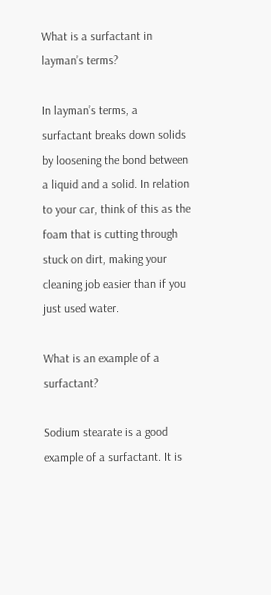What is a surfactant in layman’s terms?

In layman’s terms, a surfactant breaks down solids by loosening the bond between a liquid and a solid. In relation to your car, think of this as the foam that is cutting through stuck on dirt, making your cleaning job easier than if you just used water.

What is an example of a surfactant?

Sodium stearate is a good example of a surfactant. It is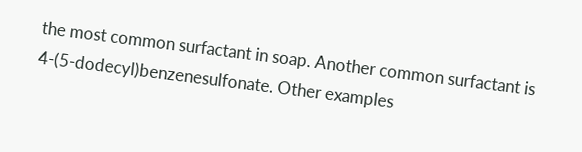the most common surfactant in soap. Another common surfactant is 4-(5-dodecyl)benzenesulfonate. Other examples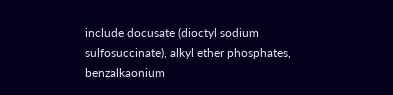include docusate (dioctyl sodium sulfosuccinate), alkyl ether phosphates, benzalkaonium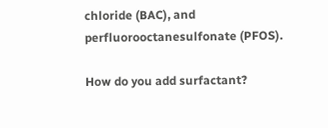chloride (BAC), and perfluorooctanesulfonate (PFOS).

How do you add surfactant?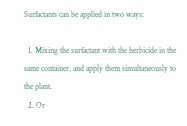Surfactants can be applied in two ways:

  1. Mixing the surfactant with the herbicide in the same container, and apply them simultaneously to the plant.
  2. Or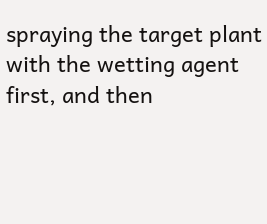spraying the target plant with the wetting agent first, and then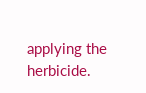applying the herbicide.